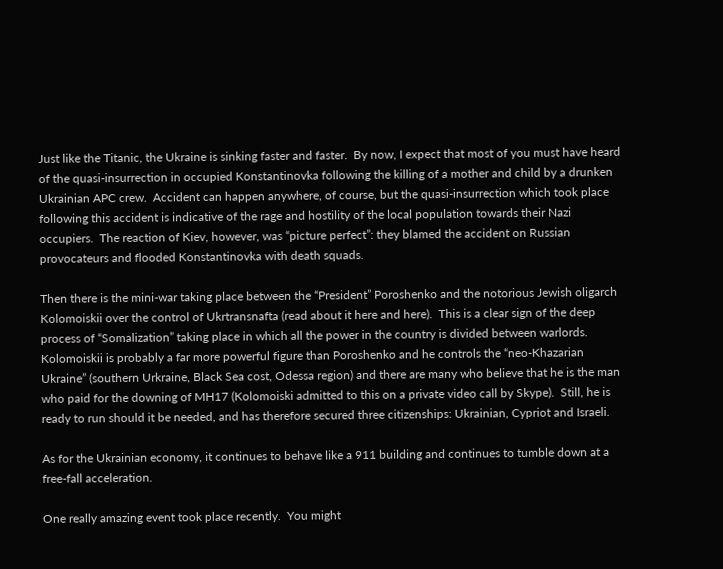Just like the Titanic, the Ukraine is sinking faster and faster.  By now, I expect that most of you must have heard of the quasi-insurrection in occupied Konstantinovka following the killing of a mother and child by a drunken Ukrainian APC crew.  Accident can happen anywhere, of course, but the quasi-insurrection which took place following this accident is indicative of the rage and hostility of the local population towards their Nazi occupiers.  The reaction of Kiev, however, was “picture perfect”: they blamed the accident on Russian provocateurs and flooded Konstantinovka with death squads.

Then there is the mini-war taking place between the “President” Poroshenko and the notorious Jewish oligarch Kolomoiskii over the control of Ukrtransnafta (read about it here and here).  This is a clear sign of the deep process of “Somalization” taking place in which all the power in the country is divided between warlords.  Kolomoiskii is probably a far more powerful figure than Poroshenko and he controls the “neo-Khazarian Ukraine” (southern Urkraine, Black Sea cost, Odessa region) and there are many who believe that he is the man who paid for the downing of MH17 (Kolomoiski admitted to this on a private video call by Skype).  Still, he is ready to run should it be needed, and has therefore secured three citizenships: Ukrainian, Cypriot and Israeli.

As for the Ukrainian economy, it continues to behave like a 911 building and continues to tumble down at a free-fall acceleration.

One really amazing event took place recently.  You might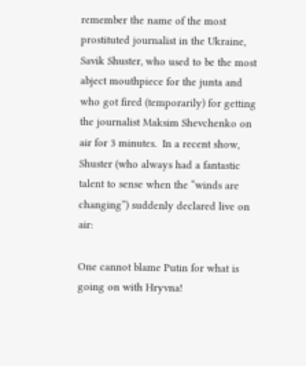remember the name of the most prostituted journalist in the Ukraine, Savik Shuster, who used to be the most abject mouthpiece for the junta and who got fired (temporarily) for getting the journalist Maksim Shevchenko on air for 3 minutes.  In a recent show, Shuster (who always had a fantastic talent to sense when the “winds are changing”) suddenly declared live on air:

One cannot blame Putin for what is going on with Hryvna!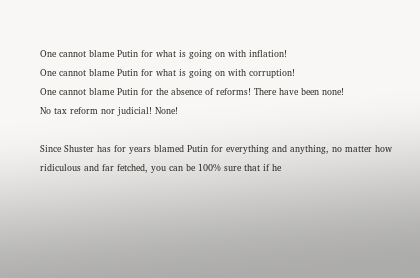One cannot blame Putin for what is going on with inflation!
One cannot blame Putin for what is going on with corruption!
One cannot blame Putin for the absence of reforms! There have been none!
No tax reform nor judicial! None!

Since Shuster has for years blamed Putin for everything and anything, no matter how ridiculous and far fetched, you can be 100% sure that if he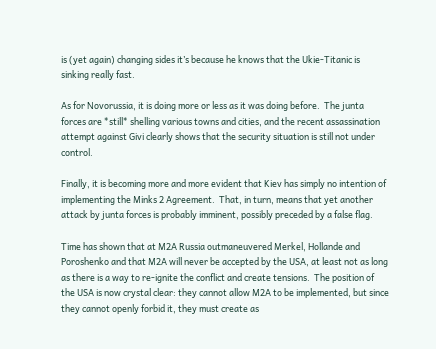is (yet again) changing sides it’s because he knows that the Ukie-Titanic is sinking really fast.

As for Novorussia, it is doing more or less as it was doing before.  The junta forces are *still* shelling various towns and cities, and the recent assassination attempt against Givi clearly shows that the security situation is still not under control.

Finally, it is becoming more and more evident that Kiev has simply no intention of implementing the Minks 2 Agreement.  That, in turn, means that yet another attack by junta forces is probably imminent, possibly preceded by a false flag.

Time has shown that at M2A Russia outmaneuvered Merkel, Hollande and Poroshenko and that M2A will never be accepted by the USA, at least not as long as there is a way to re-ignite the conflict and create tensions.  The position of the USA is now crystal clear: they cannot allow M2A to be implemented, but since they cannot openly forbid it, they must create as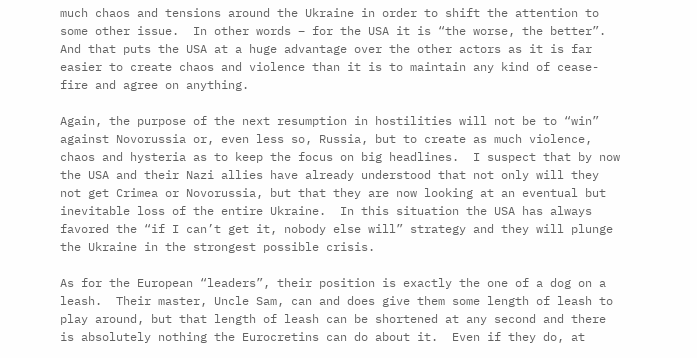much chaos and tensions around the Ukraine in order to shift the attention to some other issue.  In other words – for the USA it is “the worse, the better”.  And that puts the USA at a huge advantage over the other actors as it is far easier to create chaos and violence than it is to maintain any kind of cease-fire and agree on anything.

Again, the purpose of the next resumption in hostilities will not be to “win” against Novorussia or, even less so, Russia, but to create as much violence, chaos and hysteria as to keep the focus on big headlines.  I suspect that by now the USA and their Nazi allies have already understood that not only will they not get Crimea or Novorussia, but that they are now looking at an eventual but inevitable loss of the entire Ukraine.  In this situation the USA has always favored the “if I can’t get it, nobody else will” strategy and they will plunge the Ukraine in the strongest possible crisis.

As for the European “leaders”, their position is exactly the one of a dog on a leash.  Their master, Uncle Sam, can and does give them some length of leash to play around, but that length of leash can be shortened at any second and there is absolutely nothing the Eurocretins can do about it.  Even if they do, at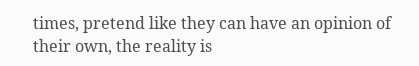times, pretend like they can have an opinion of their own, the reality is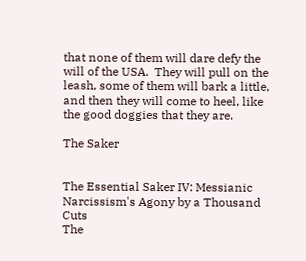that none of them will dare defy the will of the USA.  They will pull on the leash, some of them will bark a little, and then they will come to heel, like the good doggies that they are.

The Saker


The Essential Saker IV: Messianic Narcissism's Agony by a Thousand Cuts
The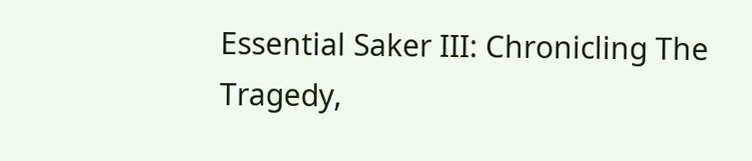Essential Saker III: Chronicling The Tragedy,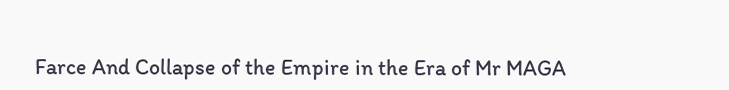Farce And Collapse of the Empire in the Era of Mr MAGA